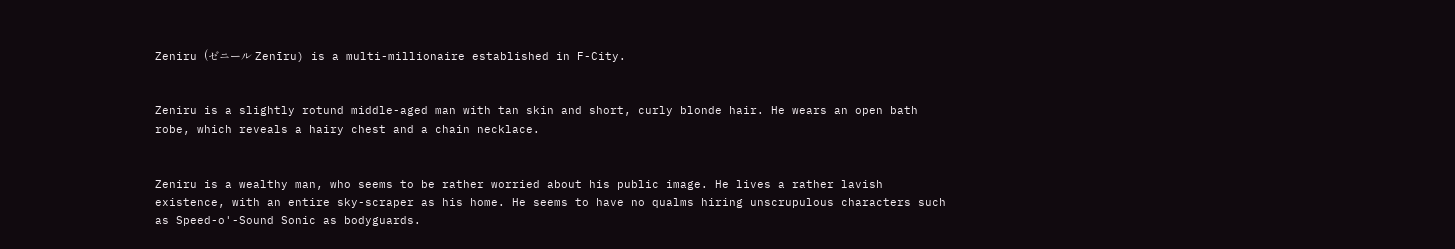Zeniru (ゼニール Zenīru) is a multi-millionaire established in F-City.


Zeniru is a slightly rotund middle-aged man with tan skin and short, curly blonde hair. He wears an open bath robe, which reveals a hairy chest and a chain necklace.


Zeniru is a wealthy man, who seems to be rather worried about his public image. He lives a rather lavish existence, with an entire sky-scraper as his home. He seems to have no qualms hiring unscrupulous characters such as Speed-o'-Sound Sonic as bodyguards.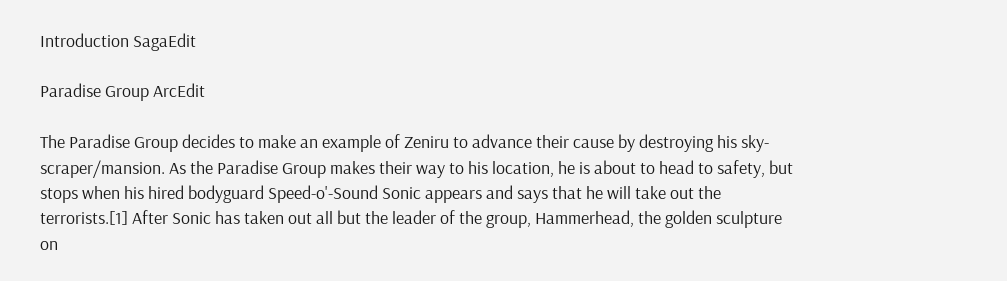Introduction SagaEdit

Paradise Group ArcEdit

The Paradise Group decides to make an example of Zeniru to advance their cause by destroying his sky-scraper/mansion. As the Paradise Group makes their way to his location, he is about to head to safety, but stops when his hired bodyguard Speed-o'-Sound Sonic appears and says that he will take out the terrorists.[1] After Sonic has taken out all but the leader of the group, Hammerhead, the golden sculpture on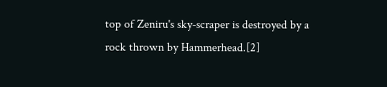top of Zeniru's sky-scraper is destroyed by a rock thrown by Hammerhead.[2]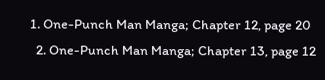1. One-Punch Man Manga; Chapter 12, page 20
  2. One-Punch Man Manga; Chapter 13, page 12